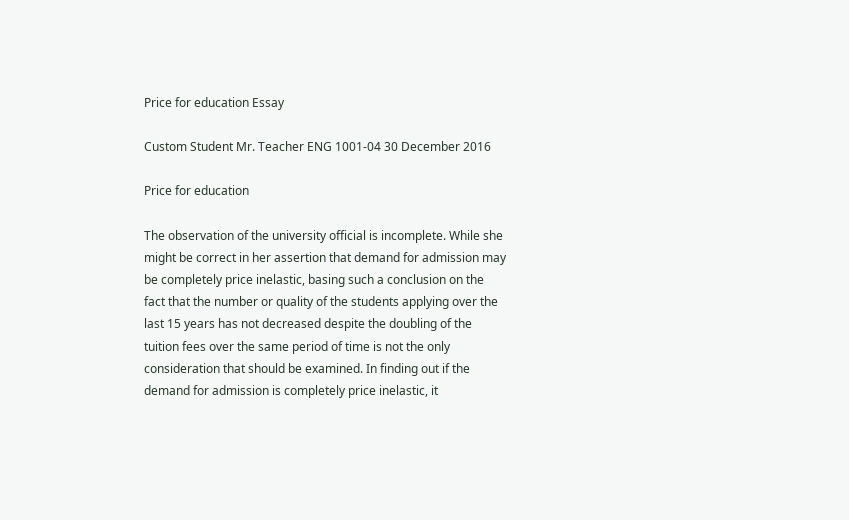Price for education Essay

Custom Student Mr. Teacher ENG 1001-04 30 December 2016

Price for education

The observation of the university official is incomplete. While she might be correct in her assertion that demand for admission may be completely price inelastic, basing such a conclusion on the fact that the number or quality of the students applying over the last 15 years has not decreased despite the doubling of the tuition fees over the same period of time is not the only consideration that should be examined. In finding out if the demand for admission is completely price inelastic, it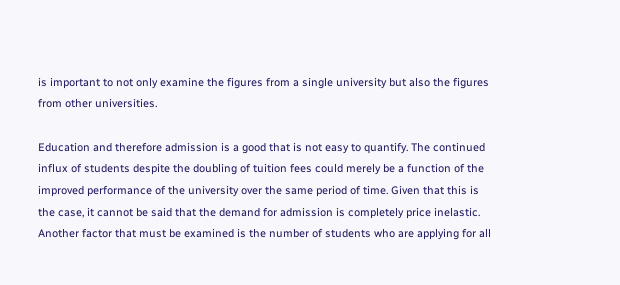is important to not only examine the figures from a single university but also the figures from other universities.

Education and therefore admission is a good that is not easy to quantify. The continued influx of students despite the doubling of tuition fees could merely be a function of the improved performance of the university over the same period of time. Given that this is the case, it cannot be said that the demand for admission is completely price inelastic. Another factor that must be examined is the number of students who are applying for all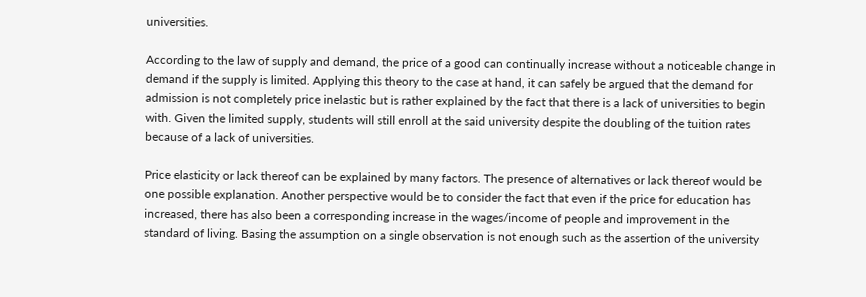universities.

According to the law of supply and demand, the price of a good can continually increase without a noticeable change in demand if the supply is limited. Applying this theory to the case at hand, it can safely be argued that the demand for admission is not completely price inelastic but is rather explained by the fact that there is a lack of universities to begin with. Given the limited supply, students will still enroll at the said university despite the doubling of the tuition rates because of a lack of universities.

Price elasticity or lack thereof can be explained by many factors. The presence of alternatives or lack thereof would be one possible explanation. Another perspective would be to consider the fact that even if the price for education has increased, there has also been a corresponding increase in the wages/income of people and improvement in the standard of living. Basing the assumption on a single observation is not enough such as the assertion of the university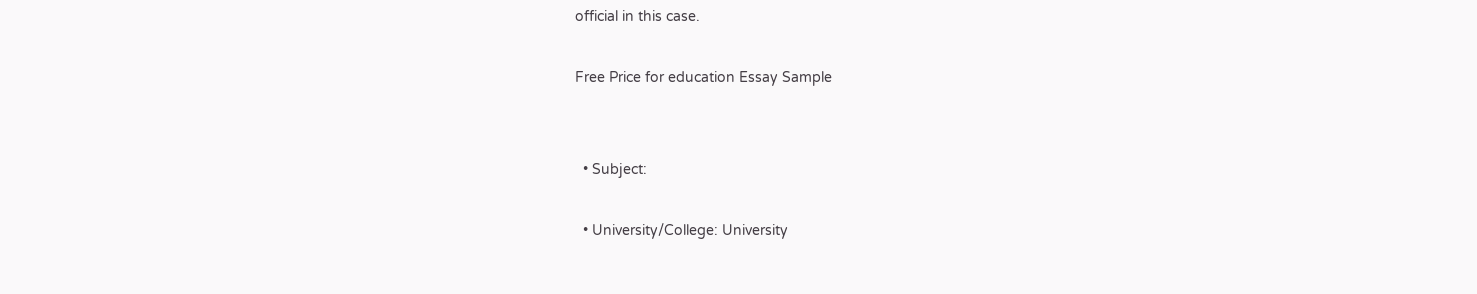official in this case.

Free Price for education Essay Sample


  • Subject:

  • University/College: University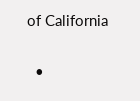of California

  •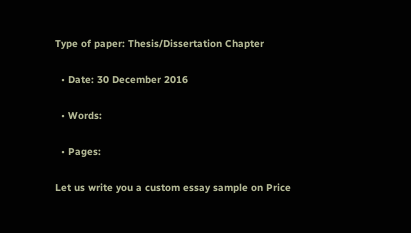Type of paper: Thesis/Dissertation Chapter

  • Date: 30 December 2016

  • Words:

  • Pages:

Let us write you a custom essay sample on Price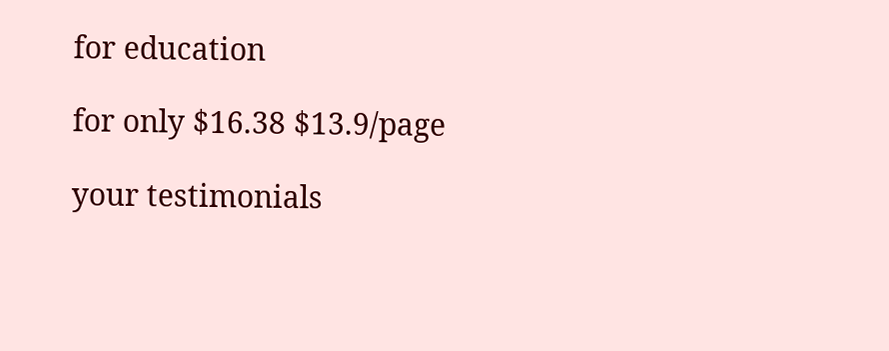for education

for only $16.38 $13.9/page

your testimonials